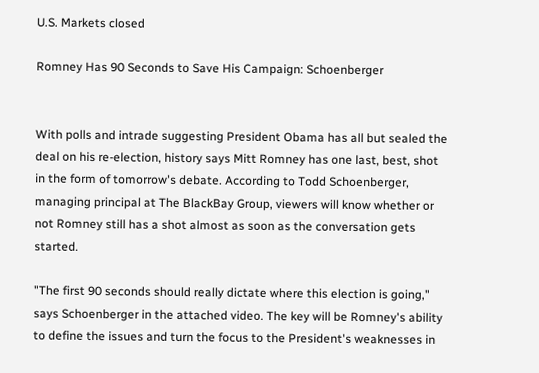U.S. Markets closed

Romney Has 90 Seconds to Save His Campaign: Schoenberger


With polls and intrade suggesting President Obama has all but sealed the deal on his re-election, history says Mitt Romney has one last, best, shot in the form of tomorrow's debate. According to Todd Schoenberger, managing principal at The BlackBay Group, viewers will know whether or not Romney still has a shot almost as soon as the conversation gets started.

"The first 90 seconds should really dictate where this election is going," says Schoenberger in the attached video. The key will be Romney's ability to define the issues and turn the focus to the President's weaknesses in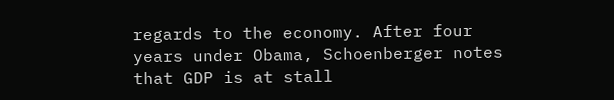regards to the economy. After four years under Obama, Schoenberger notes that GDP is at stall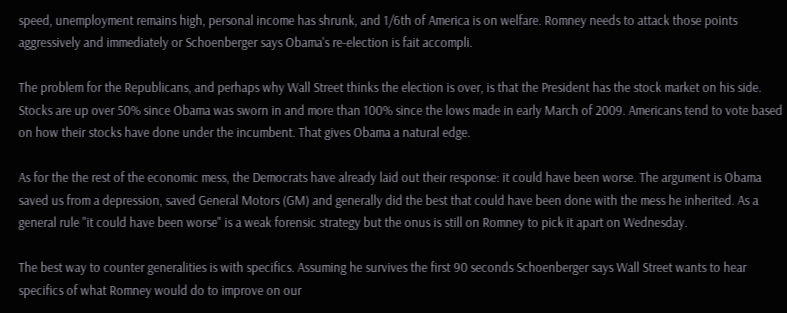speed, unemployment remains high, personal income has shrunk, and 1/6th of America is on welfare. Romney needs to attack those points aggressively and immediately or Schoenberger says Obama's re-election is fait accompli.

The problem for the Republicans, and perhaps why Wall Street thinks the election is over, is that the President has the stock market on his side. Stocks are up over 50% since Obama was sworn in and more than 100% since the lows made in early March of 2009. Americans tend to vote based on how their stocks have done under the incumbent. That gives Obama a natural edge.

As for the the rest of the economic mess, the Democrats have already laid out their response: it could have been worse. The argument is Obama saved us from a depression, saved General Motors (GM) and generally did the best that could have been done with the mess he inherited. As a general rule "it could have been worse" is a weak forensic strategy but the onus is still on Romney to pick it apart on Wednesday.

The best way to counter generalities is with specifics. Assuming he survives the first 90 seconds Schoenberger says Wall Street wants to hear specifics of what Romney would do to improve on our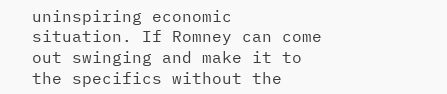uninspiring economic situation. If Romney can come out swinging and make it to the specifics without the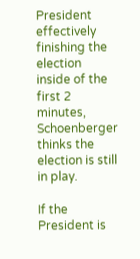President effectively finishing the election inside of the first 2 minutes, Schoenberger thinks the election is still in play.

If the President is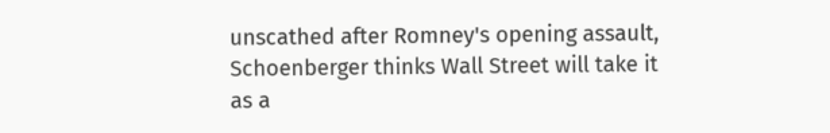unscathed after Romney's opening assault, Schoenberger thinks Wall Street will take it as a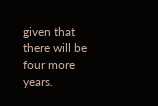given that there will be four more years.